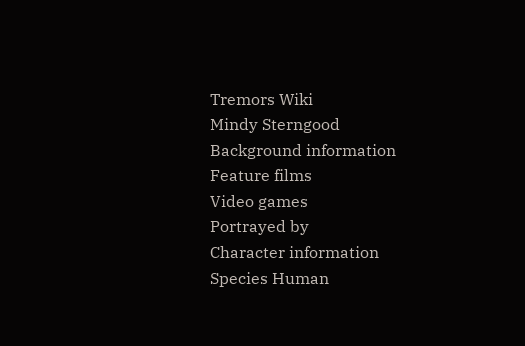Tremors Wiki
Mindy Sterngood
Background information
Feature films
Video games
Portrayed by
Character information
Species Human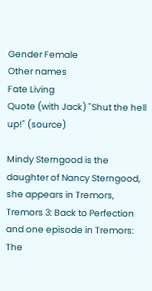Gender Female
Other names
Fate Living
Quote (with Jack) "Shut the hell up!" (source)

Mindy Sterngood is the daughter of Nancy Sterngood, she appears in Tremors, Tremors 3: Back to Perfection and one episode in Tremors: The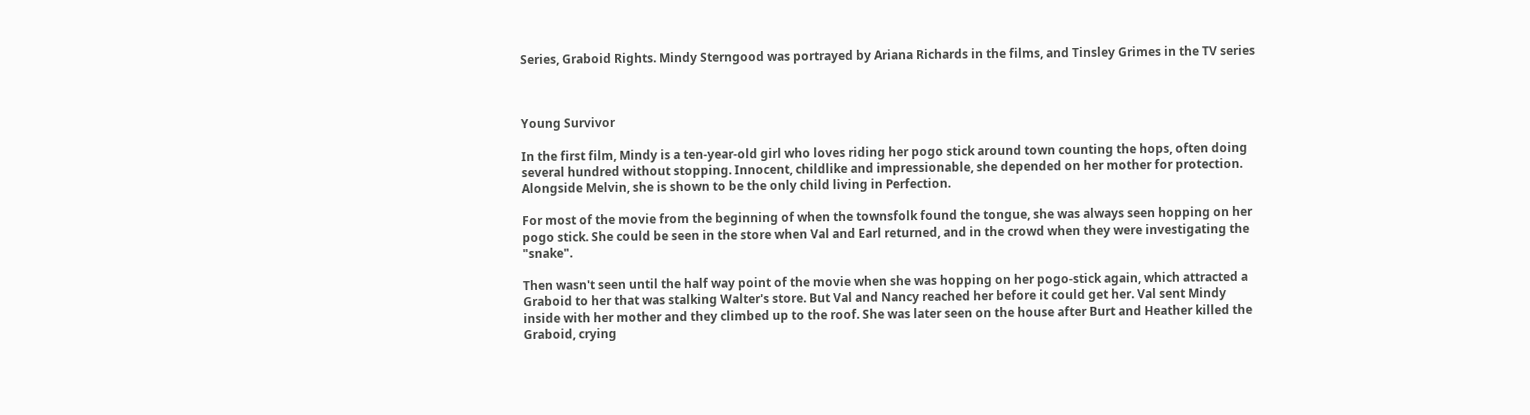Series, Graboid Rights. Mindy Sterngood was portrayed by Ariana Richards in the films, and Tinsley Grimes in the TV series



Young Survivor

In the first film, Mindy is a ten-year-old girl who loves riding her pogo stick around town counting the hops, often doing several hundred without stopping. Innocent, childlike and impressionable, she depended on her mother for protection. Alongside Melvin, she is shown to be the only child living in Perfection.

For most of the movie from the beginning of when the townsfolk found the tongue, she was always seen hopping on her pogo stick. She could be seen in the store when Val and Earl returned, and in the crowd when they were investigating the "snake".

Then wasn't seen until the half way point of the movie when she was hopping on her pogo-stick again, which attracted a Graboid to her that was stalking Walter's store. But Val and Nancy reached her before it could get her. Val sent Mindy inside with her mother and they climbed up to the roof. She was later seen on the house after Burt and Heather killed the Graboid, crying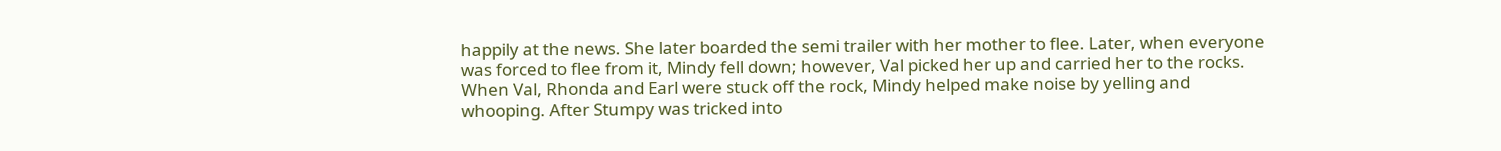happily at the news. She later boarded the semi trailer with her mother to flee. Later, when everyone was forced to flee from it, Mindy fell down; however, Val picked her up and carried her to the rocks. When Val, Rhonda and Earl were stuck off the rock, Mindy helped make noise by yelling and whooping. After Stumpy was tricked into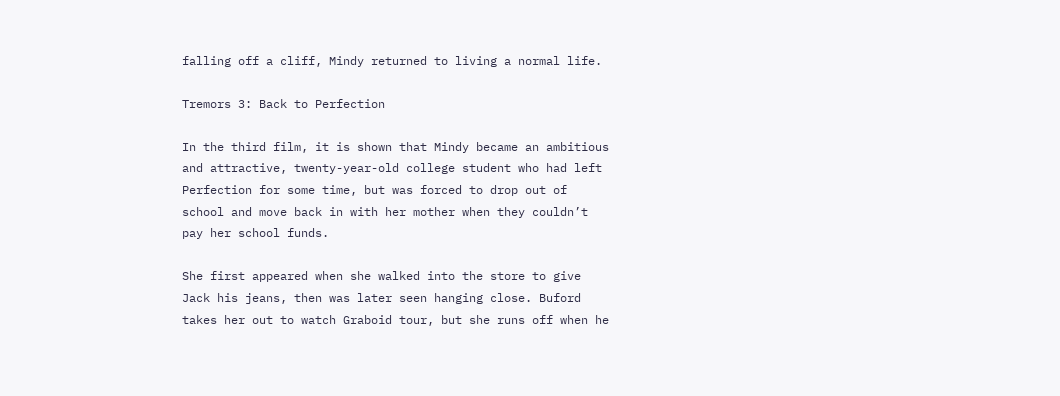falling off a cliff, Mindy returned to living a normal life.

Tremors 3: Back to Perfection

In the third film, it is shown that Mindy became an ambitious and attractive, twenty-year-old college student who had left Perfection for some time, but was forced to drop out of school and move back in with her mother when they couldn’t pay her school funds.

She first appeared when she walked into the store to give Jack his jeans, then was later seen hanging close. Buford takes her out to watch Graboid tour, but she runs off when he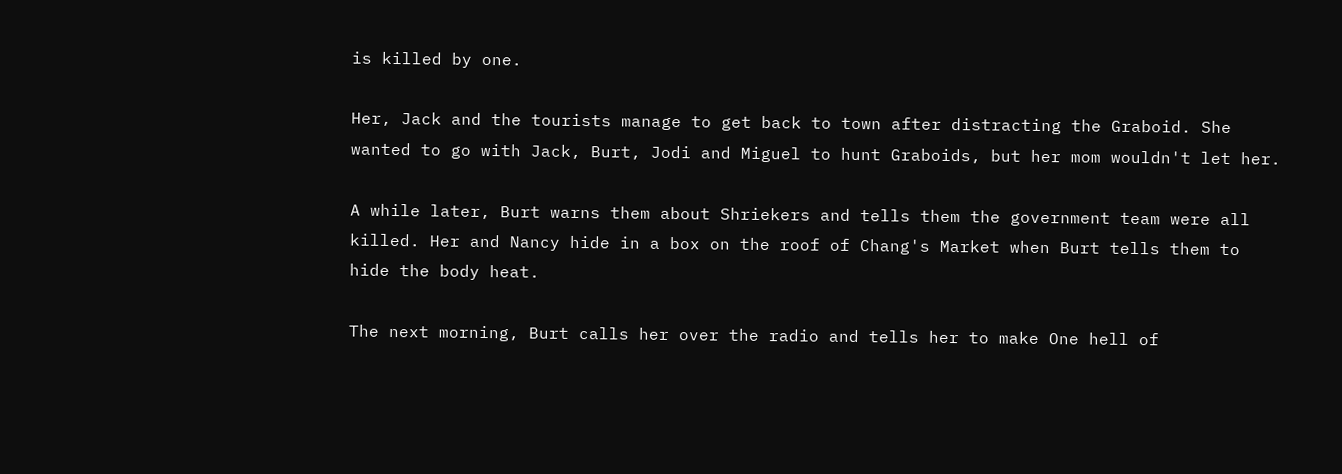is killed by one.

Her, Jack and the tourists manage to get back to town after distracting the Graboid. She wanted to go with Jack, Burt, Jodi and Miguel to hunt Graboids, but her mom wouldn't let her.

A while later, Burt warns them about Shriekers and tells them the government team were all killed. Her and Nancy hide in a box on the roof of Chang's Market when Burt tells them to hide the body heat.

The next morning, Burt calls her over the radio and tells her to make One hell of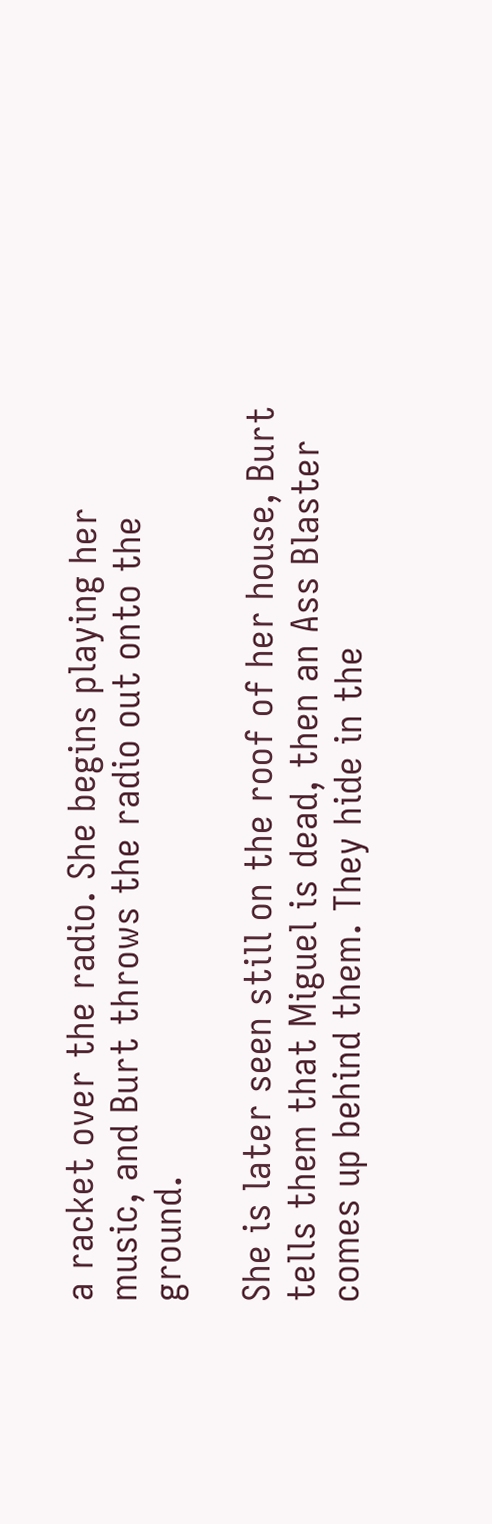a racket over the radio. She begins playing her music, and Burt throws the radio out onto the ground.

She is later seen still on the roof of her house, Burt tells them that Miguel is dead, then an Ass Blaster comes up behind them. They hide in the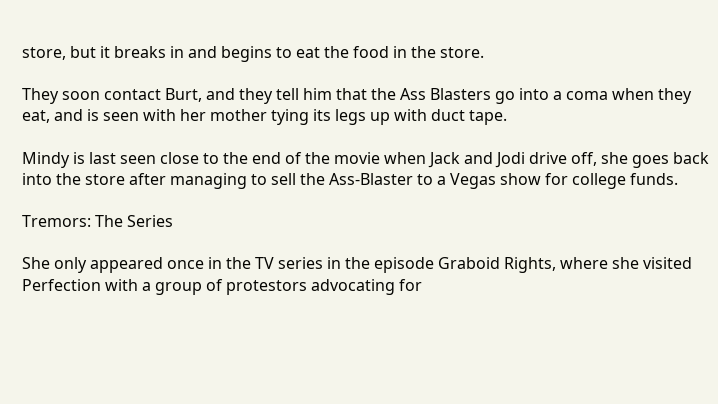store, but it breaks in and begins to eat the food in the store.

They soon contact Burt, and they tell him that the Ass Blasters go into a coma when they eat, and is seen with her mother tying its legs up with duct tape.

Mindy is last seen close to the end of the movie when Jack and Jodi drive off, she goes back into the store after managing to sell the Ass-Blaster to a Vegas show for college funds.

Tremors: The Series

She only appeared once in the TV series in the episode Graboid Rights, where she visited Perfection with a group of protestors advocating for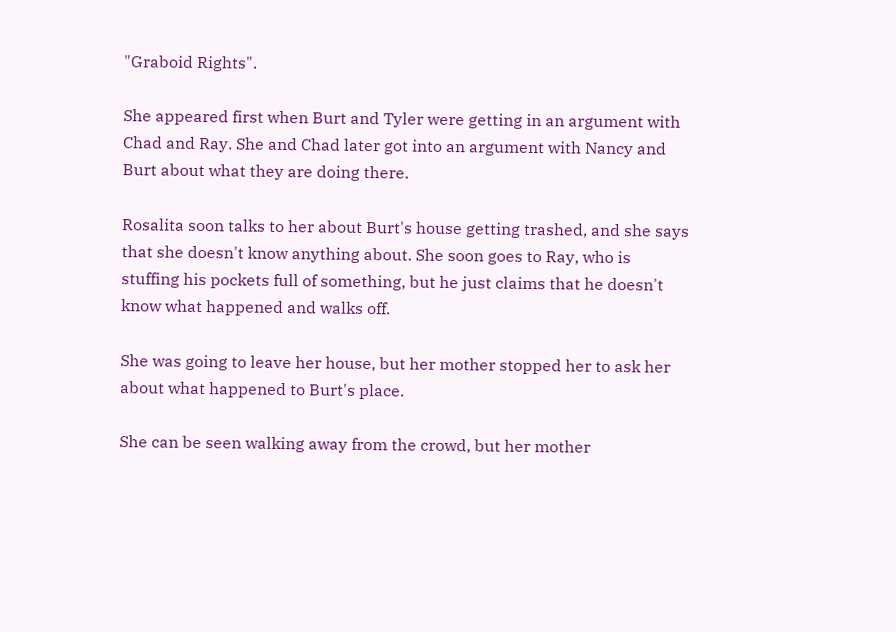"Graboid Rights".

She appeared first when Burt and Tyler were getting in an argument with Chad and Ray. She and Chad later got into an argument with Nancy and Burt about what they are doing there.

Rosalita soon talks to her about Burt's house getting trashed, and she says that she doesn't know anything about. She soon goes to Ray, who is stuffing his pockets full of something, but he just claims that he doesn't know what happened and walks off.

She was going to leave her house, but her mother stopped her to ask her about what happened to Burt's place.

She can be seen walking away from the crowd, but her mother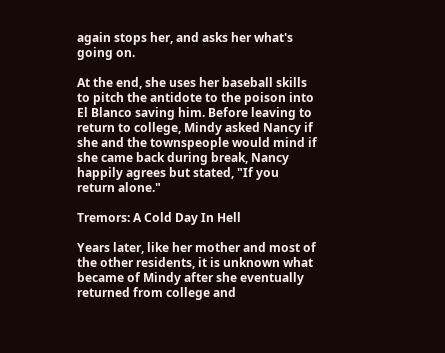again stops her, and asks her what's going on.

At the end, she uses her baseball skills to pitch the antidote to the poison into El Blanco saving him. Before leaving to return to college, Mindy asked Nancy if she and the townspeople would mind if she came back during break, Nancy happily agrees but stated, "If you return alone."

Tremors: A Cold Day In Hell

Years later, like her mother and most of the other residents, it is unknown what became of Mindy after she eventually returned from college and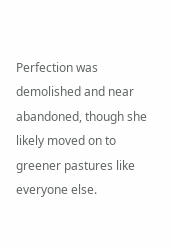Perfection was demolished and near abandoned, though she likely moved on to greener pastures like everyone else.